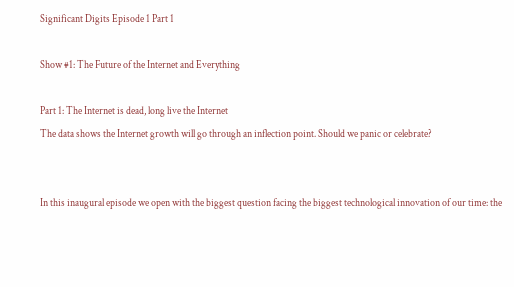Significant Digits Episode 1 Part 1

Show #1: The Future of the Internet and Everything

Part 1: The Internet is dead, long live the Internet
The data shows the Internet growth will go through an inflection point. Should we panic or celebrate?


In this inaugural episode we open with the biggest question facing the biggest technological innovation of our time: the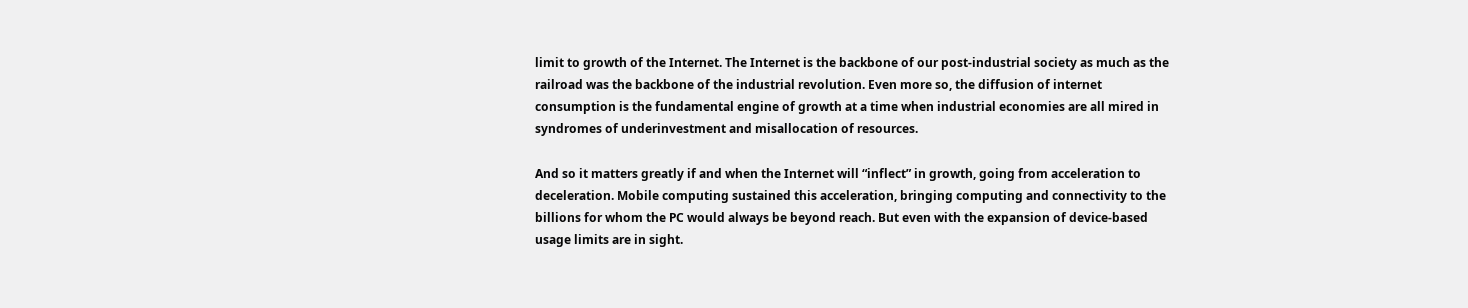limit to growth of the Internet. The Internet is the backbone of our post-industrial society as much as the railroad was the backbone of the industrial revolution. Even more so, the diffusion of internet consumption is the fundamental engine of growth at a time when industrial economies are all mired in syndromes of underinvestment and misallocation of resources.

And so it matters greatly if and when the Internet will “inflect” in growth, going from acceleration to deceleration. Mobile computing sustained this acceleration, bringing computing and connectivity to the billions for whom the PC would always be beyond reach. But even with the expansion of device-based usage limits are in sight.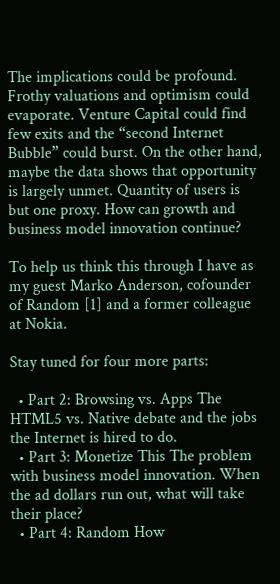The implications could be profound. Frothy valuations and optimism could evaporate. Venture Capital could find few exits and the “second Internet Bubble” could burst. On the other hand, maybe the data shows that opportunity is largely unmet. Quantity of users is but one proxy. How can growth and business model innovation continue?

To help us think this through I have as my guest Marko Anderson, cofounder of Random [1] and a former colleague at Nokia.

Stay tuned for four more parts:

  • Part 2: Browsing vs. Apps The HTML5 vs. Native debate and the jobs the Internet is hired to do.
  • Part 3: Monetize This The problem with business model innovation. When the ad dollars run out, what will take their place?
  • Part 4: Random How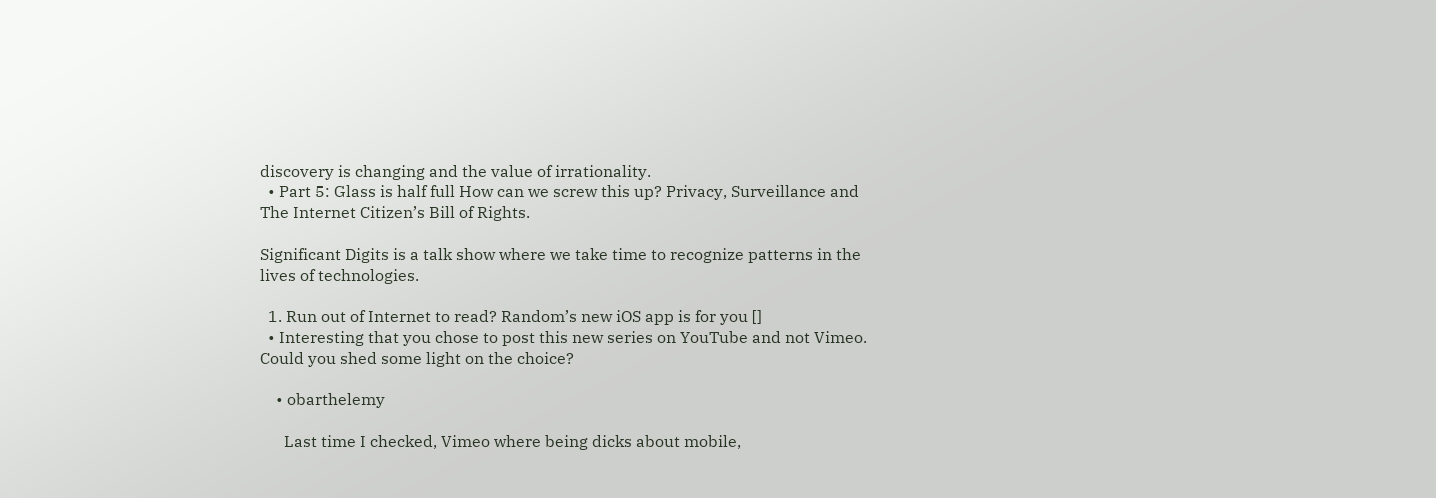discovery is changing and the value of irrationality.
  • Part 5: Glass is half full How can we screw this up? Privacy, Surveillance and The Internet Citizen’s Bill of Rights.

Significant Digits is a talk show where we take time to recognize patterns in the lives of technologies.

  1. Run out of Internet to read? Random’s new iOS app is for you []
  • Interesting that you chose to post this new series on YouTube and not Vimeo. Could you shed some light on the choice?

    • obarthelemy

      Last time I checked, Vimeo where being dicks about mobile,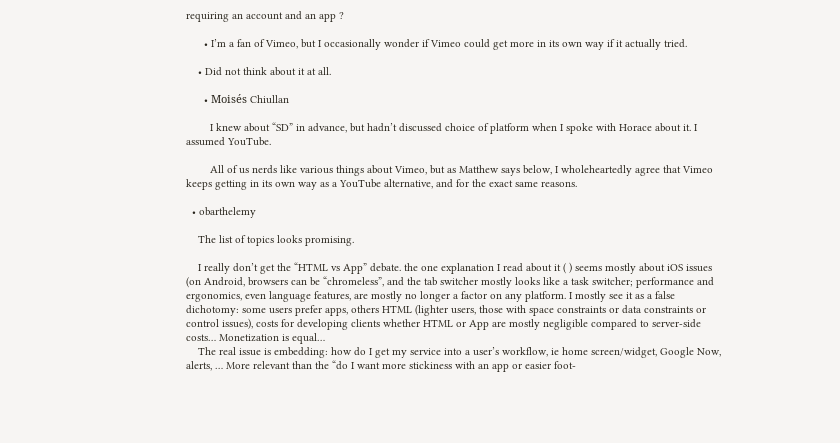requiring an account and an app ?

      • I’m a fan of Vimeo, but I occasionally wonder if Vimeo could get more in its own way if it actually tried.

    • Did not think about it at all.

      • Moisés Chiullan

        I knew about “SD” in advance, but hadn’t discussed choice of platform when I spoke with Horace about it. I assumed YouTube.

        All of us nerds like various things about Vimeo, but as Matthew says below, I wholeheartedly agree that Vimeo keeps getting in its own way as a YouTube alternative, and for the exact same reasons.

  • obarthelemy

    The list of topics looks promising.

    I really don’t get the “HTML vs App” debate. the one explanation I read about it ( ) seems mostly about iOS issues (on Android, browsers can be “chromeless”, and the tab switcher mostly looks like a task switcher; performance and ergonomics, even language features, are mostly no longer a factor on any platform. I mostly see it as a false dichotomy: some users prefer apps, others HTML (lighter users, those with space constraints or data constraints or control issues), costs for developing clients whether HTML or App are mostly negligible compared to server-side costs… Monetization is equal…
    The real issue is embedding: how do I get my service into a user’s workflow, ie home screen/widget, Google Now, alerts, … More relevant than the “do I want more stickiness with an app or easier foot-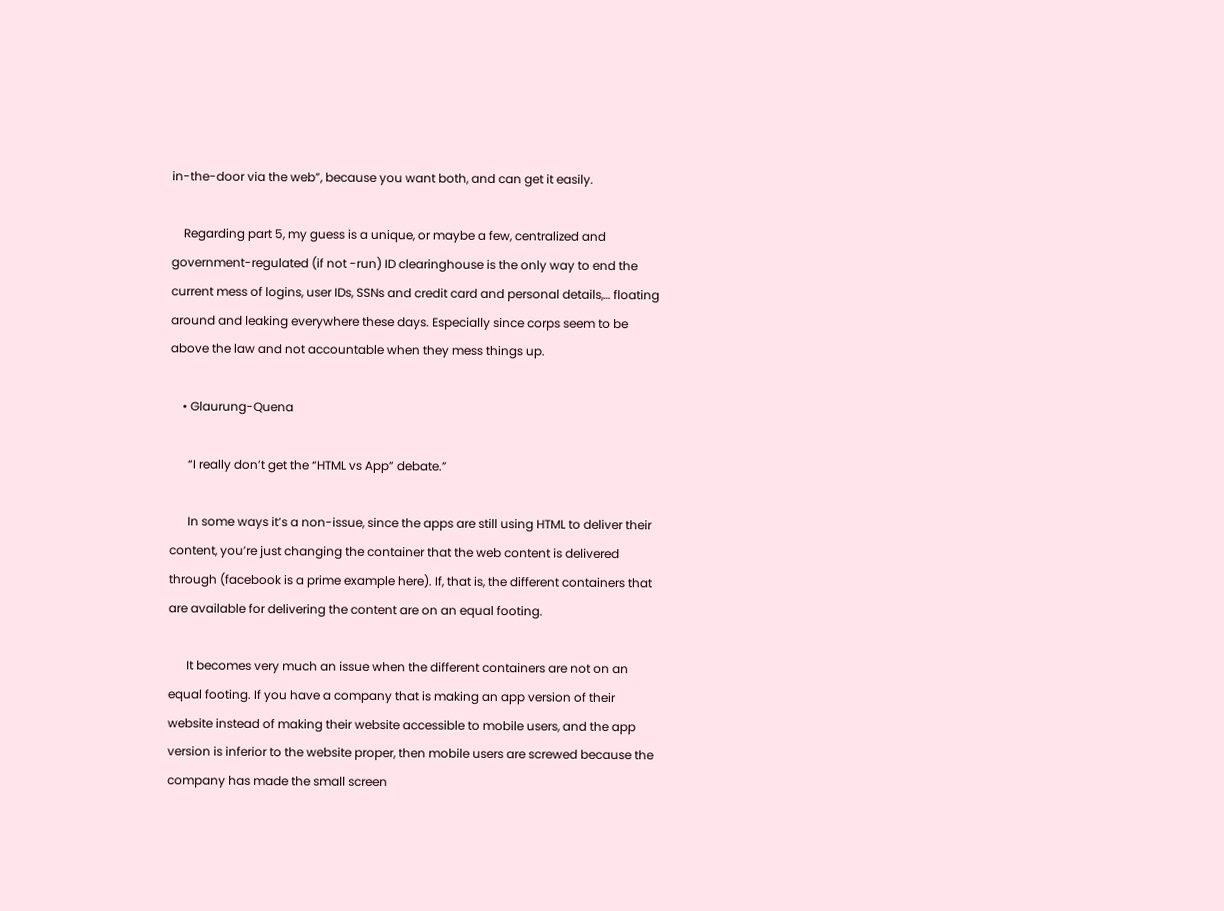in-the-door via the web”, because you want both, and can get it easily.

    Regarding part 5, my guess is a unique, or maybe a few, centralized and government-regulated (if not -run) ID clearinghouse is the only way to end the current mess of logins, user IDs, SSNs and credit card and personal details,… floating around and leaking everywhere these days. Especially since corps seem to be above the law and not accountable when they mess things up.

    • Glaurung-Quena

      “I really don’t get the “HTML vs App” debate.”

      In some ways it’s a non-issue, since the apps are still using HTML to deliver their content, you’re just changing the container that the web content is delivered through (facebook is a prime example here). If, that is, the different containers that are available for delivering the content are on an equal footing.

      It becomes very much an issue when the different containers are not on an equal footing. If you have a company that is making an app version of their website instead of making their website accessible to mobile users, and the app version is inferior to the website proper, then mobile users are screwed because the company has made the small screen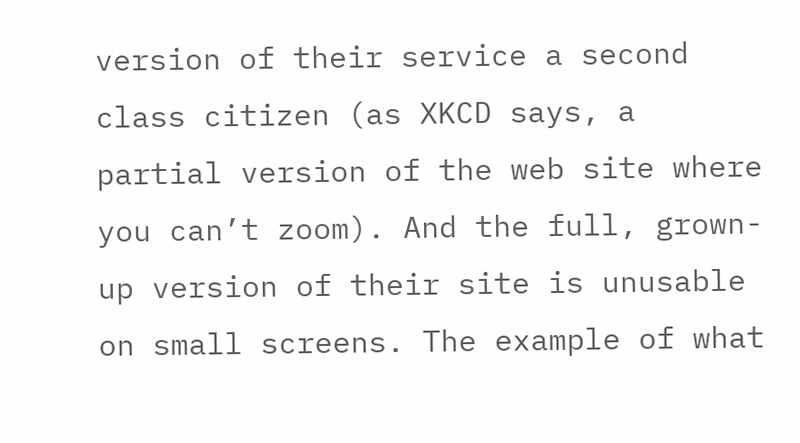version of their service a second class citizen (as XKCD says, a partial version of the web site where you can’t zoom). And the full, grown-up version of their site is unusable on small screens. The example of what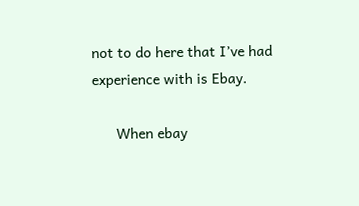not to do here that I’ve had experience with is Ebay.

      When ebay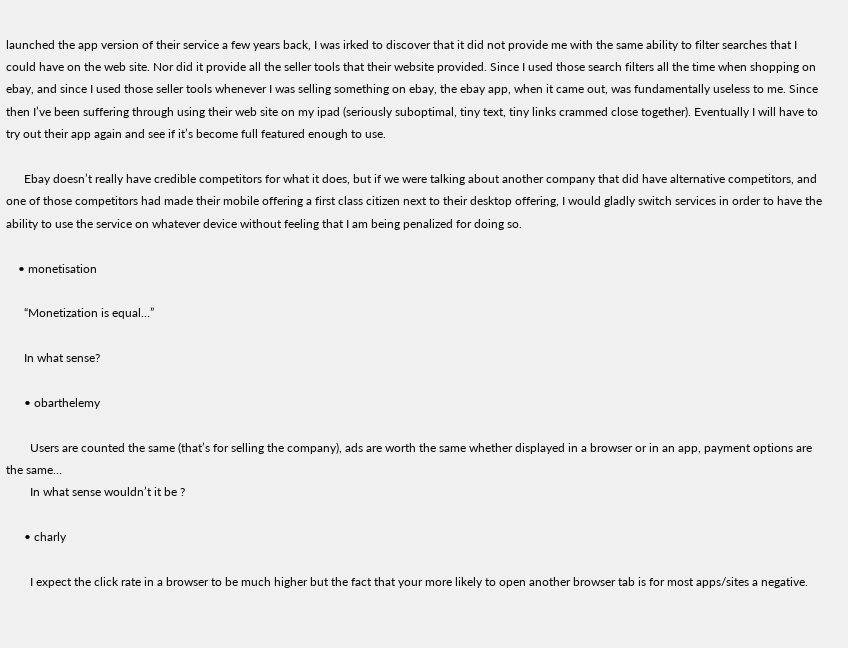launched the app version of their service a few years back, I was irked to discover that it did not provide me with the same ability to filter searches that I could have on the web site. Nor did it provide all the seller tools that their website provided. Since I used those search filters all the time when shopping on ebay, and since I used those seller tools whenever I was selling something on ebay, the ebay app, when it came out, was fundamentally useless to me. Since then I’ve been suffering through using their web site on my ipad (seriously suboptimal, tiny text, tiny links crammed close together). Eventually I will have to try out their app again and see if it’s become full featured enough to use.

      Ebay doesn’t really have credible competitors for what it does, but if we were talking about another company that did have alternative competitors, and one of those competitors had made their mobile offering a first class citizen next to their desktop offering, I would gladly switch services in order to have the ability to use the service on whatever device without feeling that I am being penalized for doing so.

    • monetisation

      “Monetization is equal…”

      In what sense?

      • obarthelemy

        Users are counted the same (that’s for selling the company), ads are worth the same whether displayed in a browser or in an app, payment options are the same…
        In what sense wouldn’t it be ?

      • charly

        I expect the click rate in a browser to be much higher but the fact that your more likely to open another browser tab is for most apps/sites a negative.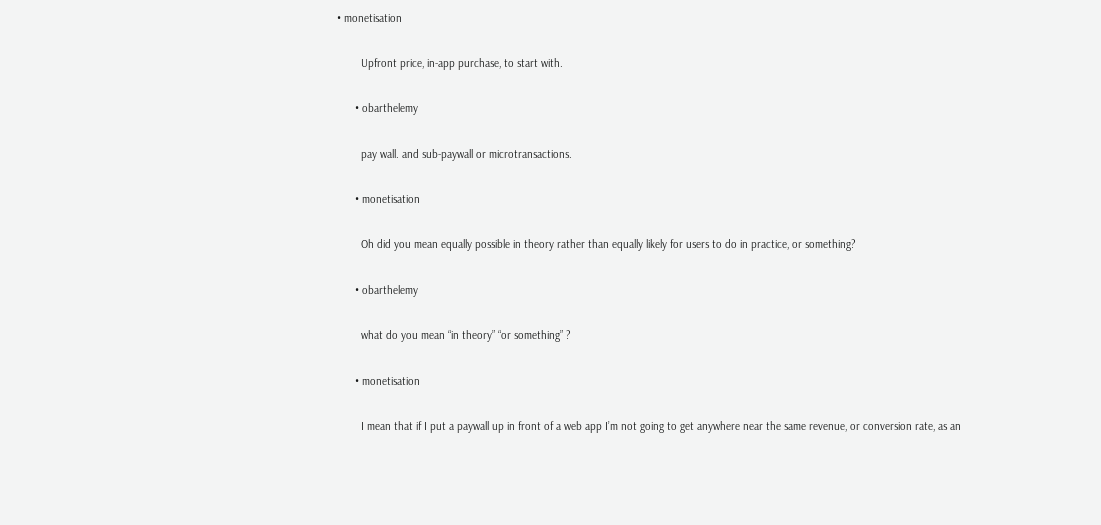• monetisation

        Upfront price, in-app purchase, to start with.

      • obarthelemy

        pay wall. and sub-paywall or microtransactions.

      • monetisation

        Oh did you mean equally possible in theory rather than equally likely for users to do in practice, or something?

      • obarthelemy

        what do you mean “in theory” “or something” ?

      • monetisation

        I mean that if I put a paywall up in front of a web app I’m not going to get anywhere near the same revenue, or conversion rate, as an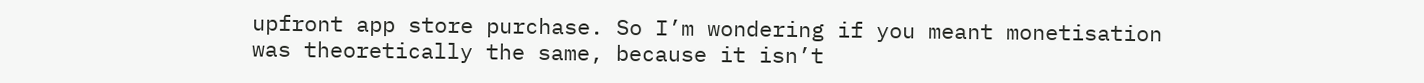upfront app store purchase. So I’m wondering if you meant monetisation was theoretically the same, because it isn’t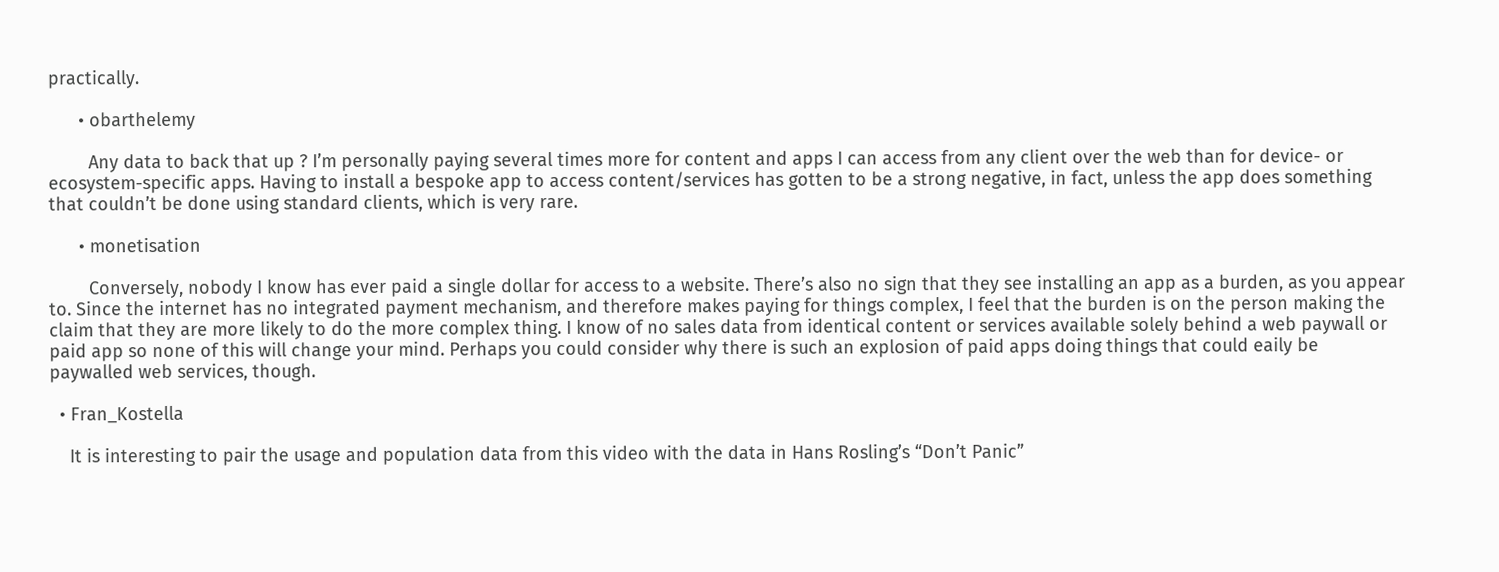practically.

      • obarthelemy

        Any data to back that up ? I’m personally paying several times more for content and apps I can access from any client over the web than for device- or ecosystem-specific apps. Having to install a bespoke app to access content/services has gotten to be a strong negative, in fact, unless the app does something that couldn’t be done using standard clients, which is very rare.

      • monetisation

        Conversely, nobody I know has ever paid a single dollar for access to a website. There’s also no sign that they see installing an app as a burden, as you appear to. Since the internet has no integrated payment mechanism, and therefore makes paying for things complex, I feel that the burden is on the person making the claim that they are more likely to do the more complex thing. I know of no sales data from identical content or services available solely behind a web paywall or paid app so none of this will change your mind. Perhaps you could consider why there is such an explosion of paid apps doing things that could eaily be paywalled web services, though.

  • Fran_Kostella

    It is interesting to pair the usage and population data from this video with the data in Hans Rosling’s “Don’t Panic”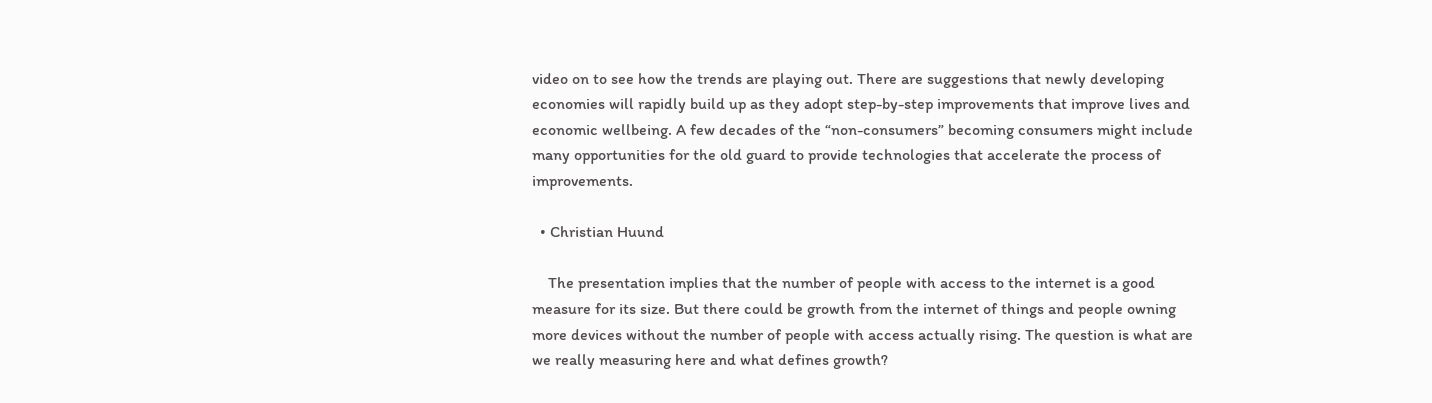video on to see how the trends are playing out. There are suggestions that newly developing economies will rapidly build up as they adopt step-by-step improvements that improve lives and economic wellbeing. A few decades of the “non-consumers” becoming consumers might include many opportunities for the old guard to provide technologies that accelerate the process of improvements.

  • Christian Huund

    The presentation implies that the number of people with access to the internet is a good measure for its size. But there could be growth from the internet of things and people owning more devices without the number of people with access actually rising. The question is what are we really measuring here and what defines growth?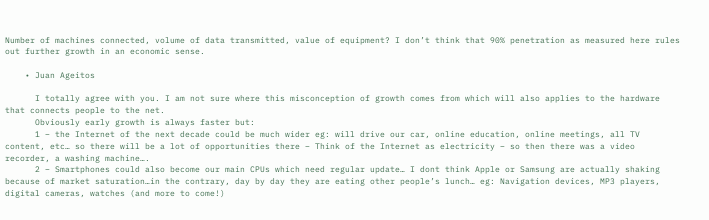Number of machines connected, volume of data transmitted, value of equipment? I don’t think that 90% penetration as measured here rules out further growth in an economic sense.

    • Juan Ageitos

      I totally agree with you. I am not sure where this misconception of growth comes from which will also applies to the hardware that connects people to the net.
      Obviously early growth is always faster but:
      1 – the Internet of the next decade could be much wider eg: will drive our car, online education, online meetings, all TV content, etc… so there will be a lot of opportunities there – Think of the Internet as electricity – so then there was a video recorder, a washing machine….
      2 – Smartphones could also become our main CPUs which need regular update… I dont think Apple or Samsung are actually shaking because of market saturation…in the contrary, day by day they are eating other people’s lunch… eg: Navigation devices, MP3 players, digital cameras, watches (and more to come!)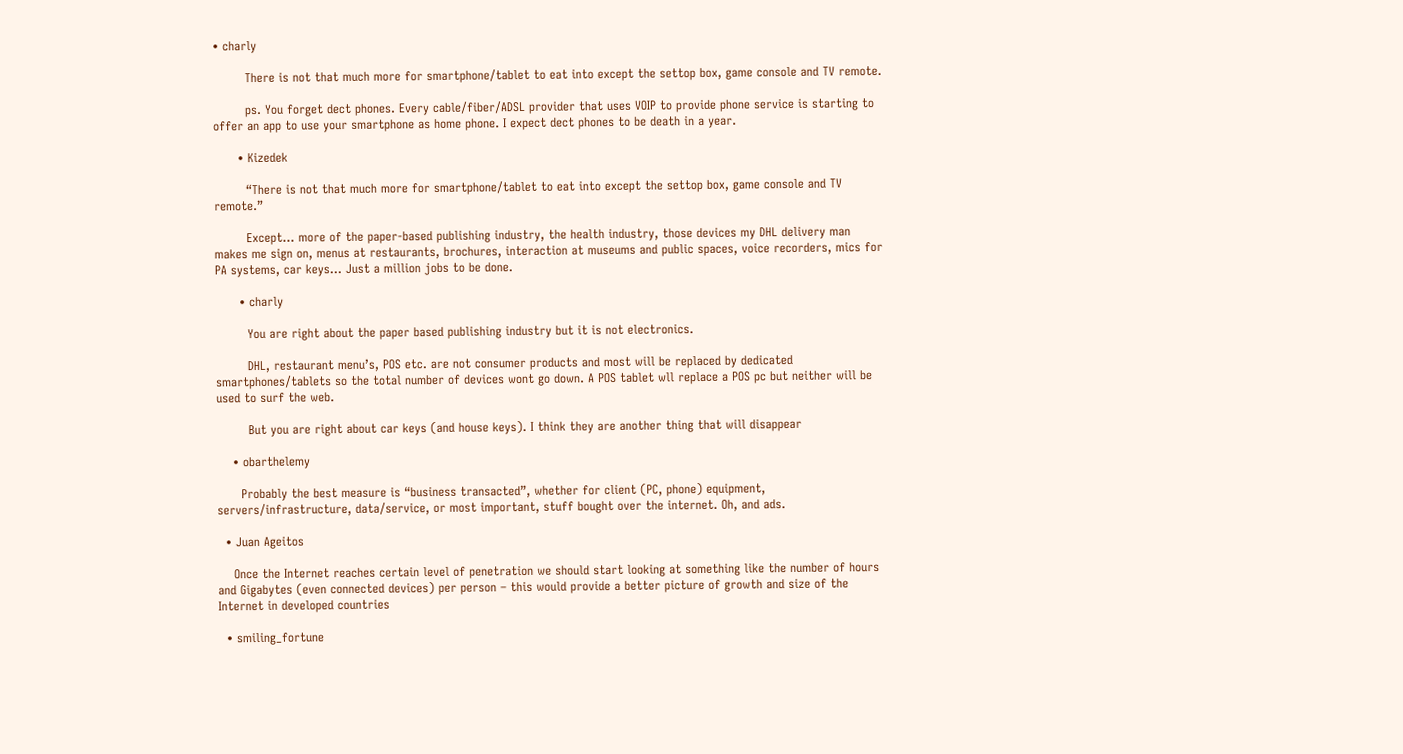• charly

        There is not that much more for smartphone/tablet to eat into except the settop box, game console and TV remote.

        ps. You forget dect phones. Every cable/fiber/ADSL provider that uses VOIP to provide phone service is starting to offer an app to use your smartphone as home phone. I expect dect phones to be death in a year.

      • Kizedek

        “There is not that much more for smartphone/tablet to eat into except the settop box, game console and TV remote.”

        Except… more of the paper-based publishing industry, the health industry, those devices my DHL delivery man makes me sign on, menus at restaurants, brochures, interaction at museums and public spaces, voice recorders, mics for PA systems, car keys… Just a million jobs to be done.

      • charly

        You are right about the paper based publishing industry but it is not electronics.

        DHL, restaurant menu’s, POS etc. are not consumer products and most will be replaced by dedicated smartphones/tablets so the total number of devices wont go down. A POS tablet wll replace a POS pc but neither will be used to surf the web.

        But you are right about car keys (and house keys). I think they are another thing that will disappear

    • obarthelemy

      Probably the best measure is “business transacted”, whether for client (PC, phone) equipment, servers/infrastructure, data/service, or most important, stuff bought over the internet. Oh, and ads.

  • Juan Ageitos

    Once the Internet reaches certain level of penetration we should start looking at something like the number of hours and Gigabytes (even connected devices) per person – this would provide a better picture of growth and size of the Internet in developed countries

  • smiling_fortune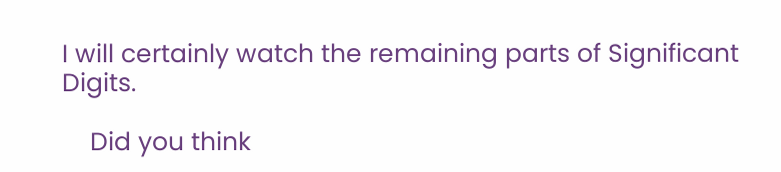I will certainly watch the remaining parts of Significant Digits.

    Did you think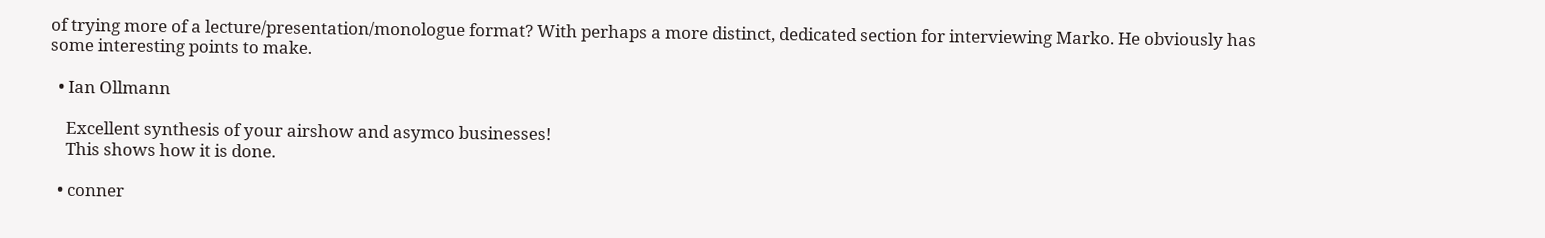of trying more of a lecture/presentation/monologue format? With perhaps a more distinct, dedicated section for interviewing Marko. He obviously has some interesting points to make.

  • Ian Ollmann

    Excellent synthesis of your airshow and asymco businesses!
    This shows how it is done.

  • conner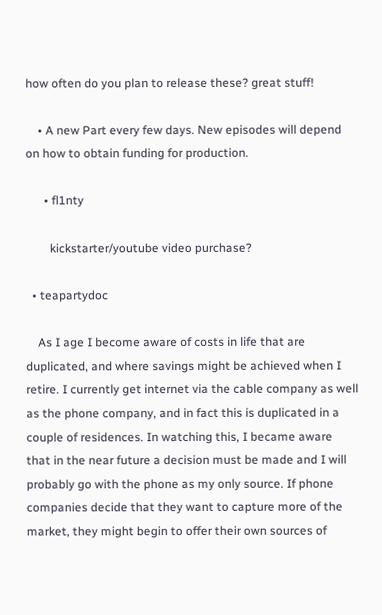how often do you plan to release these? great stuff!

    • A new Part every few days. New episodes will depend on how to obtain funding for production.

      • fl1nty

        kickstarter/youtube video purchase?

  • teapartydoc

    As I age I become aware of costs in life that are duplicated, and where savings might be achieved when I retire. I currently get internet via the cable company as well as the phone company, and in fact this is duplicated in a couple of residences. In watching this, I became aware that in the near future a decision must be made and I will probably go with the phone as my only source. If phone companies decide that they want to capture more of the market, they might begin to offer their own sources of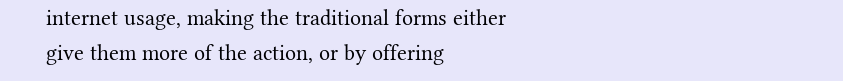internet usage, making the traditional forms either give them more of the action, or by offering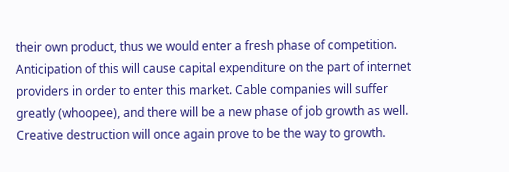their own product, thus we would enter a fresh phase of competition. Anticipation of this will cause capital expenditure on the part of internet providers in order to enter this market. Cable companies will suffer greatly (whoopee), and there will be a new phase of job growth as well. Creative destruction will once again prove to be the way to growth.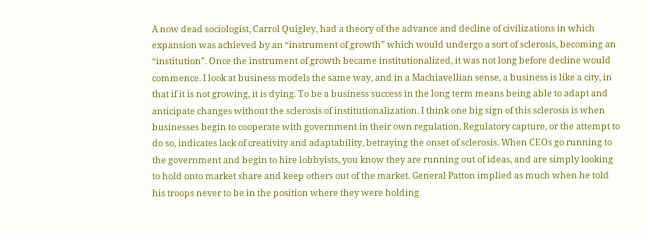A now dead sociologist, Carrol Quigley, had a theory of the advance and decline of civilizations in which expansion was achieved by an “instrument of growth” which would undergo a sort of sclerosis, becoming an “institution”. Once the instrument of growth became institutionalized, it was not long before decline would commence. I look at business models the same way, and in a Machiavellian sense, a business is like a city, in that if it is not growing, it is dying. To be a business success in the long term means being able to adapt and anticipate changes without the sclerosis of institutionalization. I think one big sign of this sclerosis is when businesses begin to cooperate with government in their own regulation. Regulatory capture, or the attempt to do so, indicates lack of creativity and adaptability, betraying the onset of sclerosis. When CEOs go running to the government and begin to hire lobbyists, you know they are running out of ideas, and are simply looking to hold onto market share and keep others out of the market. General Patton implied as much when he told his troops never to be in the position where they were holding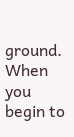ground. When you begin to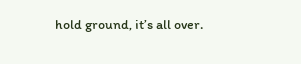hold ground, it’s all over.